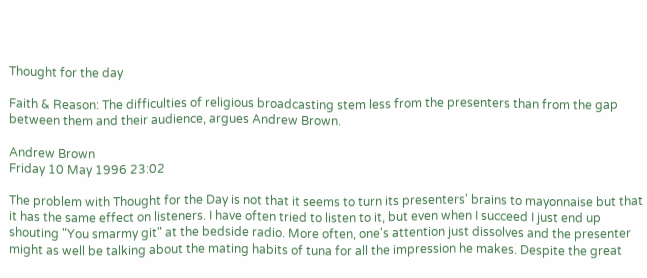Thought for the day

Faith & Reason: The difficulties of religious broadcasting stem less from the presenters than from the gap between them and their audience, argues Andrew Brown.

Andrew Brown
Friday 10 May 1996 23:02

The problem with Thought for the Day is not that it seems to turn its presenters' brains to mayonnaise but that it has the same effect on listeners. I have often tried to listen to it, but even when I succeed I just end up shouting "You smarmy git" at the bedside radio. More often, one's attention just dissolves and the presenter might as well be talking about the mating habits of tuna for all the impression he makes. Despite the great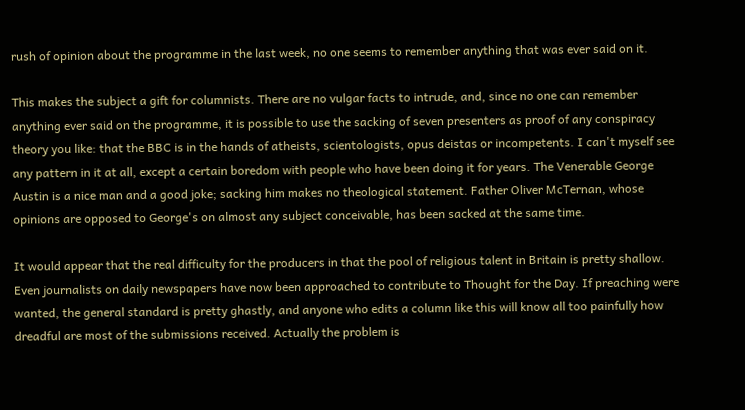rush of opinion about the programme in the last week, no one seems to remember anything that was ever said on it.

This makes the subject a gift for columnists. There are no vulgar facts to intrude, and, since no one can remember anything ever said on the programme, it is possible to use the sacking of seven presenters as proof of any conspiracy theory you like: that the BBC is in the hands of atheists, scientologists, opus deistas or incompetents. I can't myself see any pattern in it at all, except a certain boredom with people who have been doing it for years. The Venerable George Austin is a nice man and a good joke; sacking him makes no theological statement. Father Oliver McTernan, whose opinions are opposed to George's on almost any subject conceivable, has been sacked at the same time.

It would appear that the real difficulty for the producers in that the pool of religious talent in Britain is pretty shallow. Even journalists on daily newspapers have now been approached to contribute to Thought for the Day. If preaching were wanted, the general standard is pretty ghastly, and anyone who edits a column like this will know all too painfully how dreadful are most of the submissions received. Actually the problem is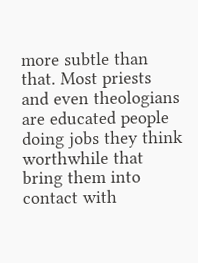more subtle than that. Most priests and even theologians are educated people doing jobs they think worthwhile that bring them into contact with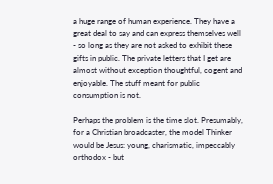a huge range of human experience. They have a great deal to say and can express themselves well - so long as they are not asked to exhibit these gifts in public. The private letters that I get are almost without exception thoughtful, cogent and enjoyable. The stuff meant for public consumption is not.

Perhaps the problem is the time slot. Presumably, for a Christian broadcaster, the model Thinker would be Jesus: young, charismatic, impeccably orthodox - but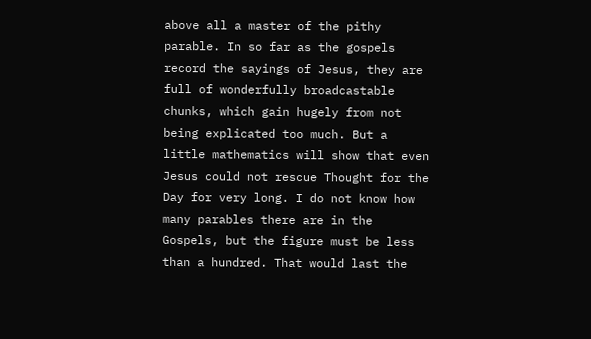above all a master of the pithy parable. In so far as the gospels record the sayings of Jesus, they are full of wonderfully broadcastable chunks, which gain hugely from not being explicated too much. But a little mathematics will show that even Jesus could not rescue Thought for the Day for very long. I do not know how many parables there are in the Gospels, but the figure must be less than a hundred. That would last the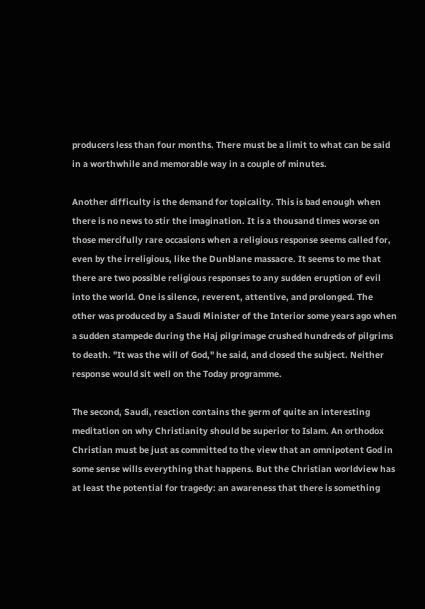producers less than four months. There must be a limit to what can be said in a worthwhile and memorable way in a couple of minutes.

Another difficulty is the demand for topicality. This is bad enough when there is no news to stir the imagination. It is a thousand times worse on those mercifully rare occasions when a religious response seems called for, even by the irreligious, like the Dunblane massacre. It seems to me that there are two possible religious responses to any sudden eruption of evil into the world. One is silence, reverent, attentive, and prolonged. The other was produced by a Saudi Minister of the Interior some years ago when a sudden stampede during the Haj pilgrimage crushed hundreds of pilgrims to death. "It was the will of God," he said, and closed the subject. Neither response would sit well on the Today programme.

The second, Saudi, reaction contains the germ of quite an interesting meditation on why Christianity should be superior to Islam. An orthodox Christian must be just as committed to the view that an omnipotent God in some sense wills everything that happens. But the Christian worldview has at least the potential for tragedy: an awareness that there is something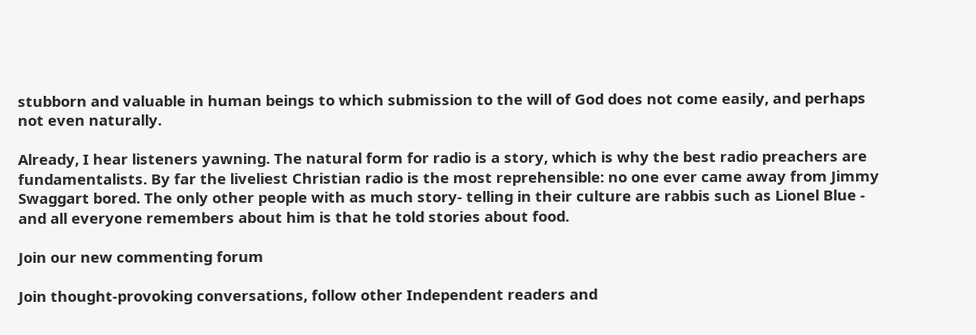stubborn and valuable in human beings to which submission to the will of God does not come easily, and perhaps not even naturally.

Already, I hear listeners yawning. The natural form for radio is a story, which is why the best radio preachers are fundamentalists. By far the liveliest Christian radio is the most reprehensible: no one ever came away from Jimmy Swaggart bored. The only other people with as much story- telling in their culture are rabbis such as Lionel Blue - and all everyone remembers about him is that he told stories about food.

Join our new commenting forum

Join thought-provoking conversations, follow other Independent readers and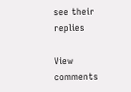see their replies

View comments